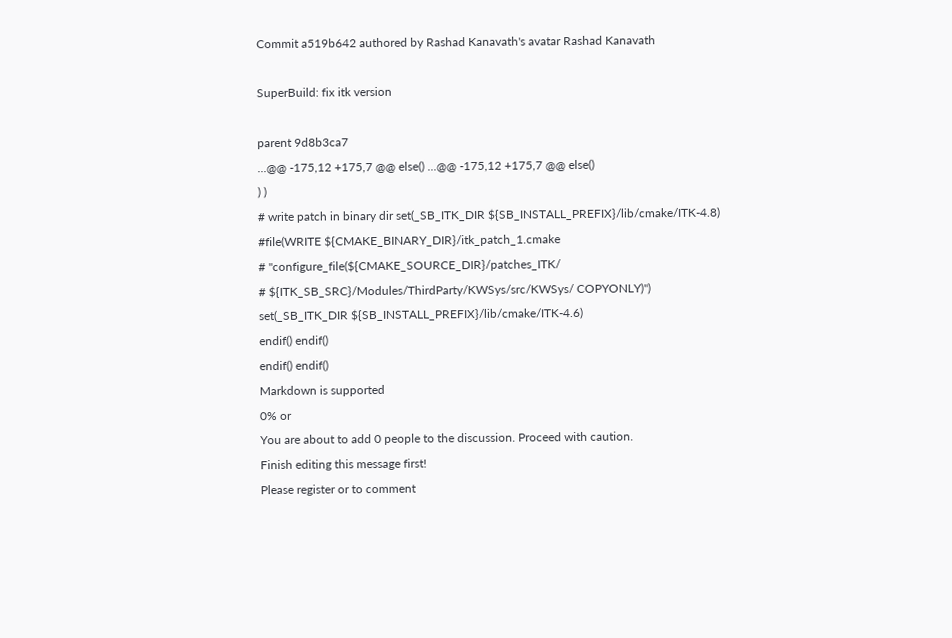Commit a519b642 authored by Rashad Kanavath's avatar Rashad Kanavath

SuperBuild: fix itk version

parent 9d8b3ca7
...@@ -175,12 +175,7 @@ else() ...@@ -175,12 +175,7 @@ else()
) )
# write patch in binary dir set(_SB_ITK_DIR ${SB_INSTALL_PREFIX}/lib/cmake/ITK-4.8)
#file(WRITE ${CMAKE_BINARY_DIR}/itk_patch_1.cmake
# "configure_file(${CMAKE_SOURCE_DIR}/patches_ITK/
# ${ITK_SB_SRC}/Modules/ThirdParty/KWSys/src/KWSys/ COPYONLY)")
set(_SB_ITK_DIR ${SB_INSTALL_PREFIX}/lib/cmake/ITK-4.6)
endif() endif()
endif() endif()
Markdown is supported
0% or
You are about to add 0 people to the discussion. Proceed with caution.
Finish editing this message first!
Please register or to comment